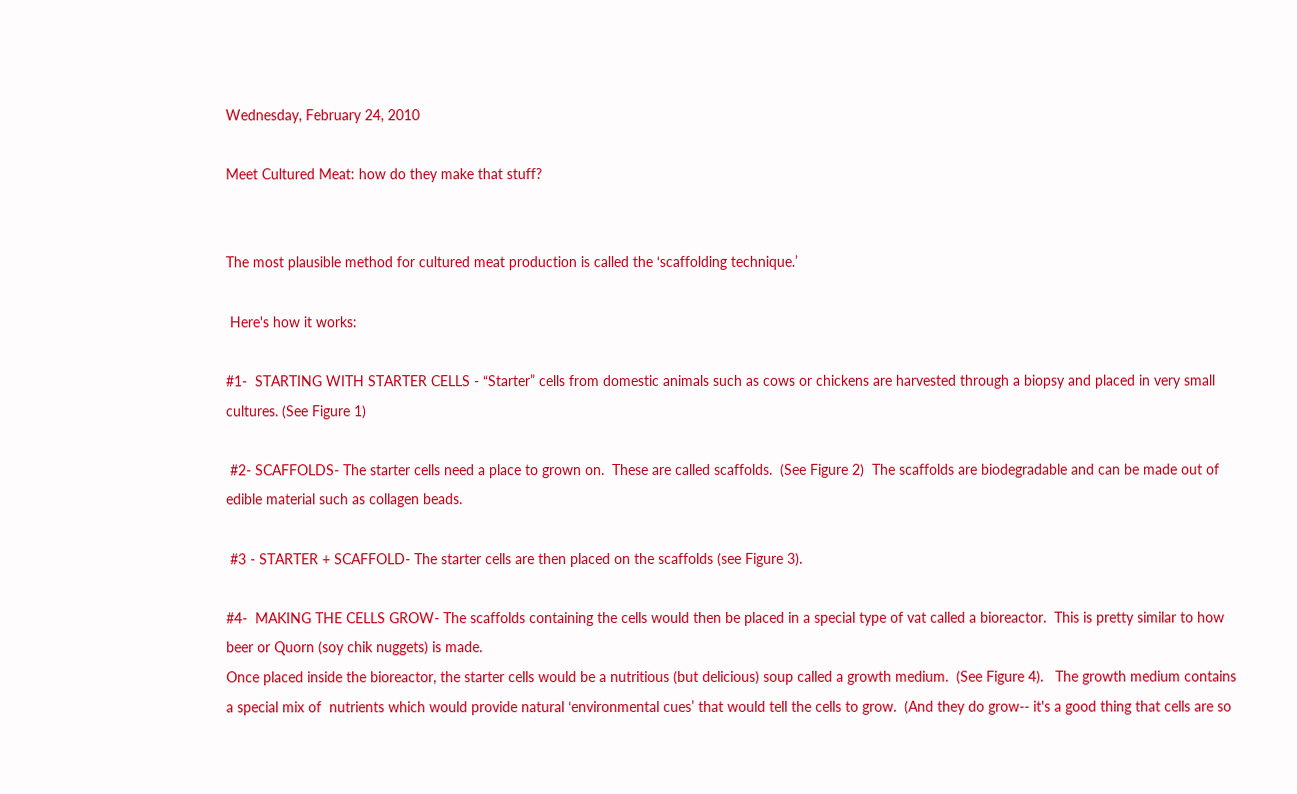Wednesday, February 24, 2010

Meet Cultured Meat: how do they make that stuff?


The most plausible method for cultured meat production is called the ‘scaffolding technique.’

 Here's how it works:

#1-  STARTING WITH STARTER CELLS - “Starter” cells from domestic animals such as cows or chickens are harvested through a biopsy and placed in very small cultures. (See Figure 1)

 #2- SCAFFOLDS- The starter cells need a place to grown on.  These are called scaffolds.  (See Figure 2)  The scaffolds are biodegradable and can be made out of edible material such as collagen beads.

 #3 - STARTER + SCAFFOLD- The starter cells are then placed on the scaffolds (see Figure 3).

#4-  MAKING THE CELLS GROW- The scaffolds containing the cells would then be placed in a special type of vat called a bioreactor.  This is pretty similar to how beer or Quorn (soy chik nuggets) is made.
Once placed inside the bioreactor, the starter cells would be a nutritious (but delicious) soup called a growth medium.  (See Figure 4).   The growth medium contains a special mix of  nutrients which would provide natural ‘environmental cues’ that would tell the cells to grow.  (And they do grow-- it's a good thing that cells are so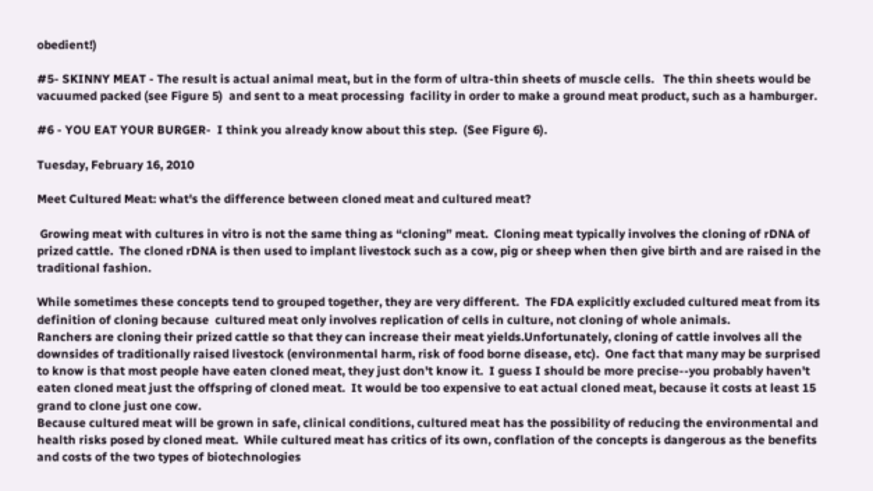obedient!)

#5- SKINNY MEAT - The result is actual animal meat, but in the form of ultra-thin sheets of muscle cells.   The thin sheets would be vacuumed packed (see Figure 5)  and sent to a meat processing  facility in order to make a ground meat product, such as a hamburger.

#6 - YOU EAT YOUR BURGER-  I think you already know about this step.  (See Figure 6).

Tuesday, February 16, 2010

Meet Cultured Meat: what's the difference between cloned meat and cultured meat?

 Growing meat with cultures in vitro is not the same thing as “cloning” meat.  Cloning meat typically involves the cloning of rDNA of prized cattle.  The cloned rDNA is then used to implant livestock such as a cow, pig or sheep when then give birth and are raised in the traditional fashion.

While sometimes these concepts tend to grouped together, they are very different.  The FDA explicitly excluded cultured meat from its definition of cloning because  cultured meat only involves replication of cells in culture, not cloning of whole animals.
Ranchers are cloning their prized cattle so that they can increase their meat yields.Unfortunately, cloning of cattle involves all the downsides of traditionally raised livestock (environmental harm, risk of food borne disease, etc).  One fact that many may be surprised to know is that most people have eaten cloned meat, they just don't know it.  I guess I should be more precise--you probably haven't eaten cloned meat just the offspring of cloned meat.  It would be too expensive to eat actual cloned meat, because it costs at least 15 grand to clone just one cow.
Because cultured meat will be grown in safe, clinical conditions, cultured meat has the possibility of reducing the environmental and health risks posed by cloned meat.  While cultured meat has critics of its own, conflation of the concepts is dangerous as the benefits and costs of the two types of biotechnologies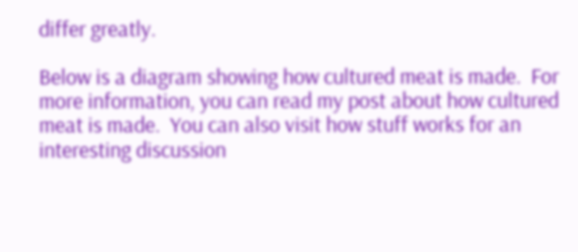differ greatly.

Below is a diagram showing how cultured meat is made.  For more information, you can read my post about how cultured meat is made.  You can also visit how stuff works for an interesting discussion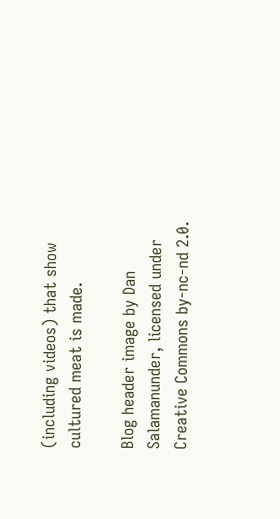(including videos) that show cultured meat is made.

Blog header image by Dan Salamanunder, licensed under Creative Commons by-nc-nd 2.0.